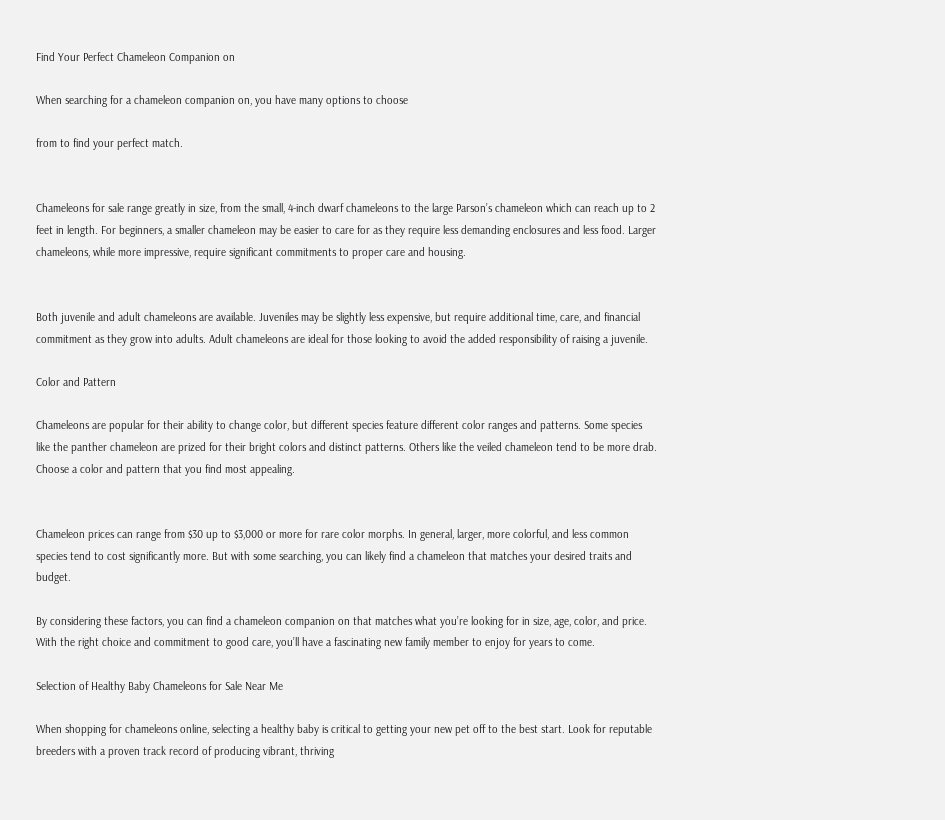Find Your Perfect Chameleon Companion on

When searching for a chameleon companion on, you have many options to choose

from to find your perfect match.


Chameleons for sale range greatly in size, from the small, 4-inch dwarf chameleons to the large Parson’s chameleon which can reach up to 2 feet in length. For beginners, a smaller chameleon may be easier to care for as they require less demanding enclosures and less food. Larger chameleons, while more impressive, require significant commitments to proper care and housing.


Both juvenile and adult chameleons are available. Juveniles may be slightly less expensive, but require additional time, care, and financial commitment as they grow into adults. Adult chameleons are ideal for those looking to avoid the added responsibility of raising a juvenile.

Color and Pattern

Chameleons are popular for their ability to change color, but different species feature different color ranges and patterns. Some species like the panther chameleon are prized for their bright colors and distinct patterns. Others like the veiled chameleon tend to be more drab. Choose a color and pattern that you find most appealing.


Chameleon prices can range from $30 up to $3,000 or more for rare color morphs. In general, larger, more colorful, and less common species tend to cost significantly more. But with some searching, you can likely find a chameleon that matches your desired traits and budget.

By considering these factors, you can find a chameleon companion on that matches what you’re looking for in size, age, color, and price. With the right choice and commitment to good care, you’ll have a fascinating new family member to enjoy for years to come.

Selection of Healthy Baby Chameleons for Sale Near Me

When shopping for chameleons online, selecting a healthy baby is critical to getting your new pet off to the best start. Look for reputable breeders with a proven track record of producing vibrant, thriving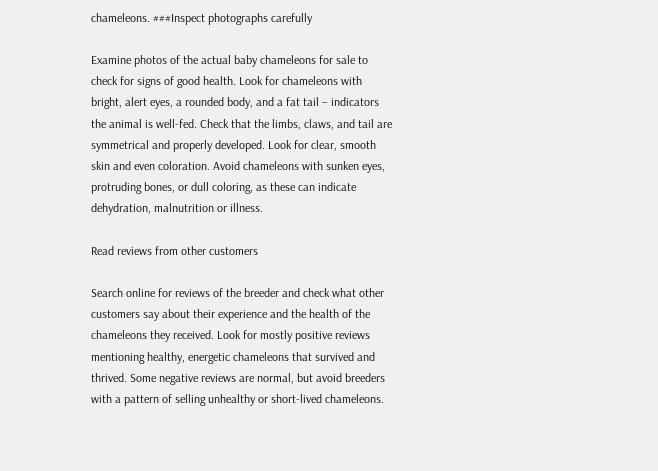chameleons. ###Inspect photographs carefully

Examine photos of the actual baby chameleons for sale to check for signs of good health. Look for chameleons with bright, alert eyes, a rounded body, and a fat tail – indicators the animal is well-fed. Check that the limbs, claws, and tail are symmetrical and properly developed. Look for clear, smooth skin and even coloration. Avoid chameleons with sunken eyes, protruding bones, or dull coloring, as these can indicate dehydration, malnutrition or illness.

Read reviews from other customers

Search online for reviews of the breeder and check what other customers say about their experience and the health of the chameleons they received. Look for mostly positive reviews mentioning healthy, energetic chameleons that survived and thrived. Some negative reviews are normal, but avoid breeders with a pattern of selling unhealthy or short-lived chameleons.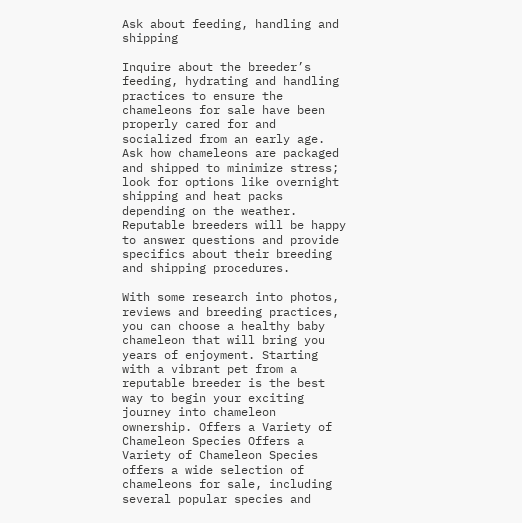Ask about feeding, handling and shipping

Inquire about the breeder’s feeding, hydrating and handling practices to ensure the chameleons for sale have been properly cared for and socialized from an early age. Ask how chameleons are packaged and shipped to minimize stress; look for options like overnight shipping and heat packs depending on the weather. Reputable breeders will be happy to answer questions and provide specifics about their breeding and shipping procedures.

With some research into photos, reviews and breeding practices, you can choose a healthy baby chameleon that will bring you years of enjoyment. Starting with a vibrant pet from a reputable breeder is the best way to begin your exciting journey into chameleon ownership. Offers a Variety of Chameleon Species Offers a Variety of Chameleon Species offers a wide selection of chameleons for sale, including several popular species and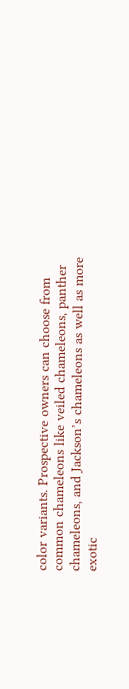color variants. Prospective owners can choose from common chameleons like veiled chameleons, panther chameleons, and Jackson’s chameleons as well as more exotic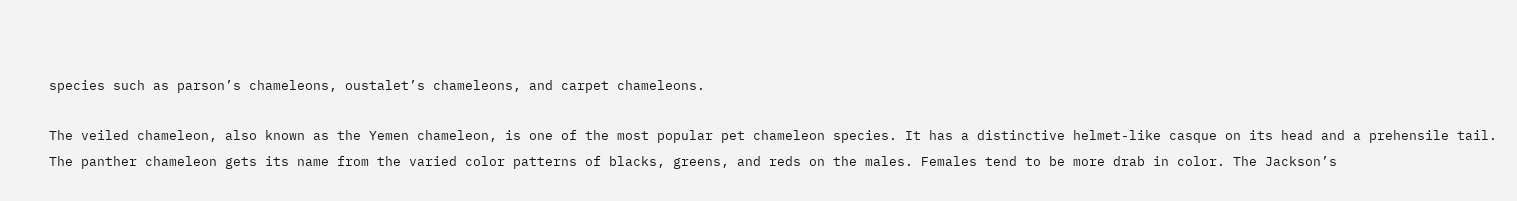species such as parson’s chameleons, oustalet’s chameleons, and carpet chameleons.

The veiled chameleon, also known as the Yemen chameleon, is one of the most popular pet chameleon species. It has a distinctive helmet-like casque on its head and a prehensile tail. The panther chameleon gets its name from the varied color patterns of blacks, greens, and reds on the males. Females tend to be more drab in color. The Jackson’s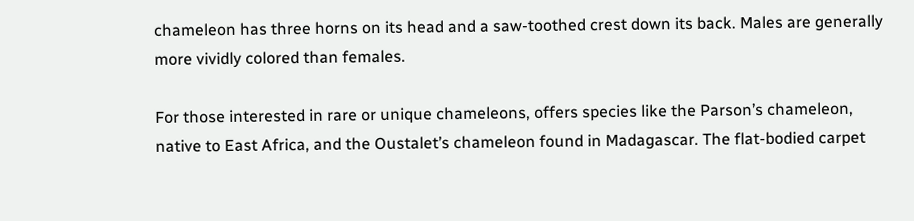chameleon has three horns on its head and a saw-toothed crest down its back. Males are generally more vividly colored than females.

For those interested in rare or unique chameleons, offers species like the Parson’s chameleon, native to East Africa, and the Oustalet’s chameleon found in Madagascar. The flat-bodied carpet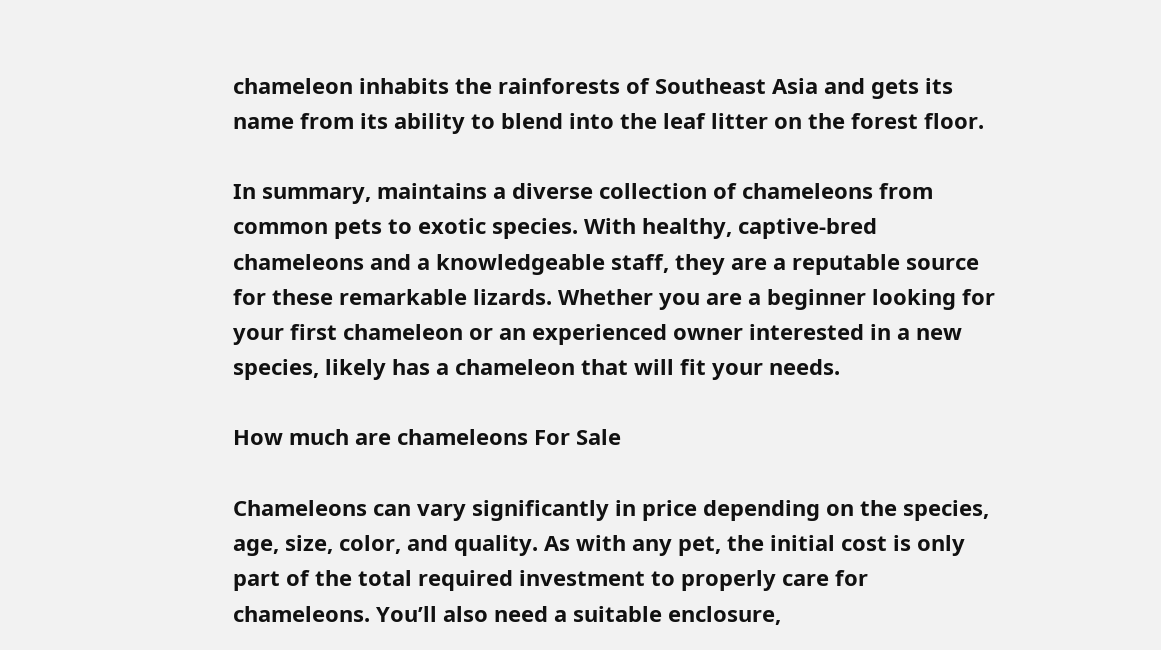chameleon inhabits the rainforests of Southeast Asia and gets its name from its ability to blend into the leaf litter on the forest floor.

In summary, maintains a diverse collection of chameleons from common pets to exotic species. With healthy, captive-bred chameleons and a knowledgeable staff, they are a reputable source for these remarkable lizards. Whether you are a beginner looking for your first chameleon or an experienced owner interested in a new species, likely has a chameleon that will fit your needs.

How much are chameleons For Sale

Chameleons can vary significantly in price depending on the species, age, size, color, and quality. As with any pet, the initial cost is only part of the total required investment to properly care for chameleons. You’ll also need a suitable enclosure,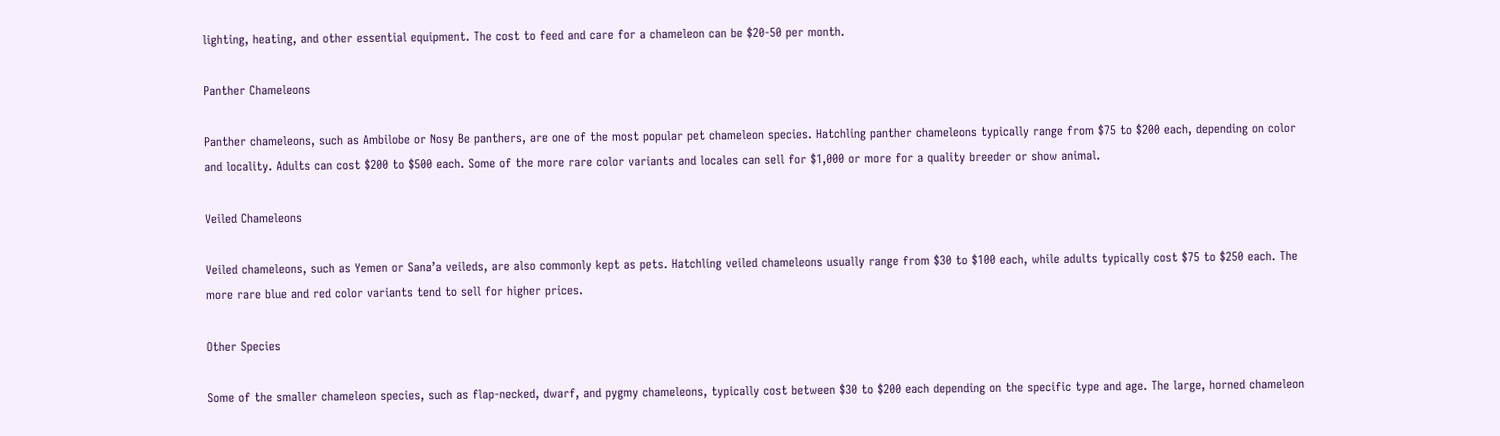lighting, heating, and other essential equipment. The cost to feed and care for a chameleon can be $20-50 per month.

Panther Chameleons

Panther chameleons, such as Ambilobe or Nosy Be panthers, are one of the most popular pet chameleon species. Hatchling panther chameleons typically range from $75 to $200 each, depending on color and locality. Adults can cost $200 to $500 each. Some of the more rare color variants and locales can sell for $1,000 or more for a quality breeder or show animal.

Veiled Chameleons

Veiled chameleons, such as Yemen or Sana’a veileds, are also commonly kept as pets. Hatchling veiled chameleons usually range from $30 to $100 each, while adults typically cost $75 to $250 each. The more rare blue and red color variants tend to sell for higher prices.

Other Species

Some of the smaller chameleon species, such as flap-necked, dwarf, and pygmy chameleons, typically cost between $30 to $200 each depending on the specific type and age. The large, horned chameleon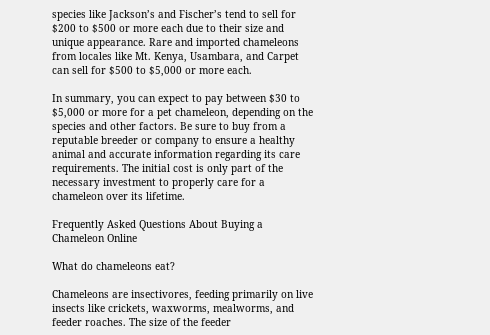species like Jackson’s and Fischer’s tend to sell for $200 to $500 or more each due to their size and unique appearance. Rare and imported chameleons from locales like Mt. Kenya, Usambara, and Carpet can sell for $500 to $5,000 or more each.

In summary, you can expect to pay between $30 to $5,000 or more for a pet chameleon, depending on the species and other factors. Be sure to buy from a reputable breeder or company to ensure a healthy animal and accurate information regarding its care requirements. The initial cost is only part of the necessary investment to properly care for a chameleon over its lifetime.

Frequently Asked Questions About Buying a Chameleon Online

What do chameleons eat?

Chameleons are insectivores, feeding primarily on live insects like crickets, waxworms, mealworms, and feeder roaches. The size of the feeder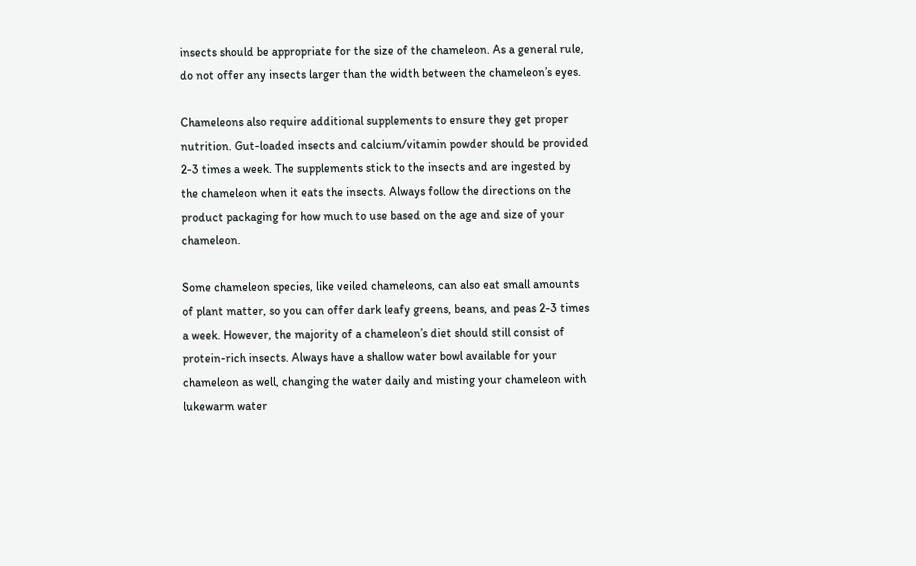insects should be appropriate for the size of the chameleon. As a general rule, do not offer any insects larger than the width between the chameleon’s eyes.

Chameleons also require additional supplements to ensure they get proper nutrition. Gut-loaded insects and calcium/vitamin powder should be provided 2-3 times a week. The supplements stick to the insects and are ingested by the chameleon when it eats the insects. Always follow the directions on the product packaging for how much to use based on the age and size of your chameleon.

Some chameleon species, like veiled chameleons, can also eat small amounts of plant matter, so you can offer dark leafy greens, beans, and peas 2-3 times a week. However, the majority of a chameleon’s diet should still consist of protein-rich insects. Always have a shallow water bowl available for your chameleon as well, changing the water daily and misting your chameleon with lukewarm water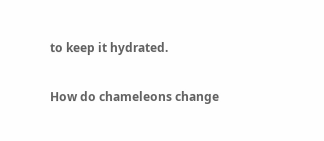to keep it hydrated.

How do chameleons change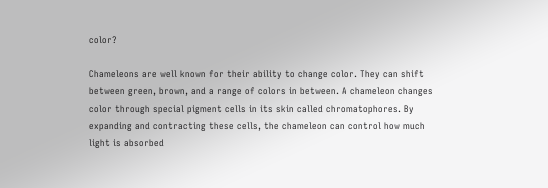color?

Chameleons are well known for their ability to change color. They can shift between green, brown, and a range of colors in between. A chameleon changes color through special pigment cells in its skin called chromatophores. By expanding and contracting these cells, the chameleon can control how much light is absorbed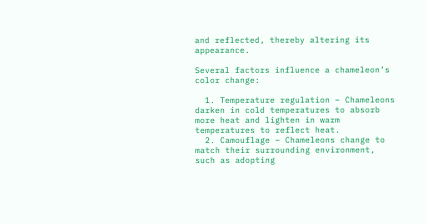and reflected, thereby altering its appearance.

Several factors influence a chameleon’s color change:

  1. Temperature regulation – Chameleons darken in cold temperatures to absorb more heat and lighten in warm temperatures to reflect heat.
  2. Camouflage – Chameleons change to match their surrounding environment, such as adopting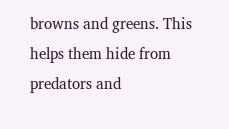browns and greens. This helps them hide from predators and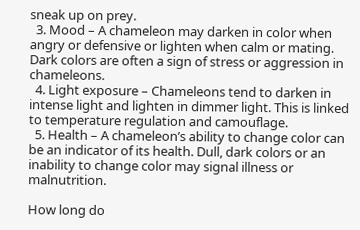sneak up on prey.
  3. Mood – A chameleon may darken in color when angry or defensive or lighten when calm or mating. Dark colors are often a sign of stress or aggression in chameleons.
  4. Light exposure – Chameleons tend to darken in intense light and lighten in dimmer light. This is linked to temperature regulation and camouflage.
  5. Health – A chameleon’s ability to change color can be an indicator of its health. Dull, dark colors or an inability to change color may signal illness or malnutrition.

How long do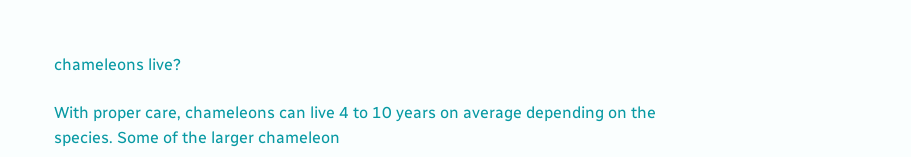chameleons live?

With proper care, chameleons can live 4 to 10 years on average depending on the species. Some of the larger chameleon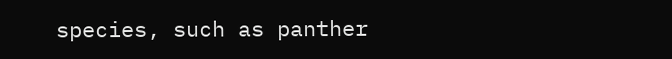species, such as panther